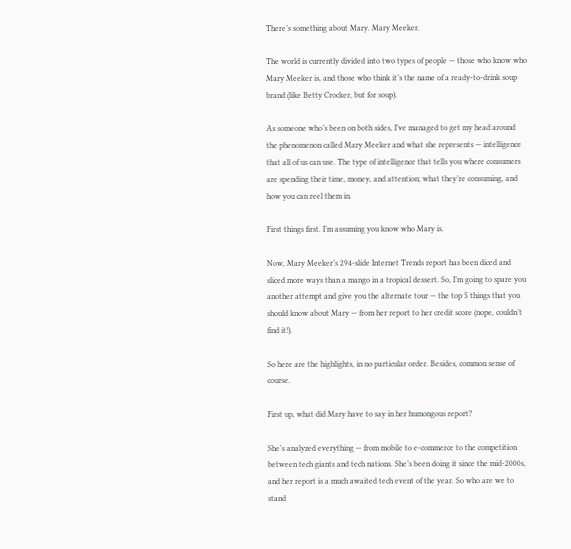There’s something about Mary. Mary Meeker.

The world is currently divided into two types of people — those who know who Mary Meeker is, and those who think it’s the name of a ready-to-drink soup brand (like Betty Crocker, but for soup).

As someone who’s been on both sides, I’ve managed to get my head around the phenomenon called Mary Meeker and what she represents — intelligence that all of us can use. The type of intelligence that tells you where consumers are spending their time, money, and attention; what they’re consuming, and how you can reel them in.

First things first. I’m assuming you know who Mary is.

Now, Mary Meeker’s 294-slide Internet Trends report has been diced and sliced more ways than a mango in a tropical dessert. So, I’m going to spare you another attempt and give you the alternate tour — the top 5 things that you should know about Mary — from her report to her credit score (nope, couldn’t find it!).

So here are the highlights, in no particular order. Besides, common sense of course.

First up, what did Mary have to say in her humongous report?

She’s analyzed everything — from mobile to e-commerce to the competition between tech giants and tech nations. She’s been doing it since the mid-2000s, and her report is a much awaited tech event of the year. So who are we to stand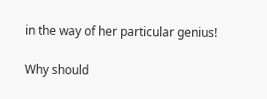in the way of her particular genius!

Why should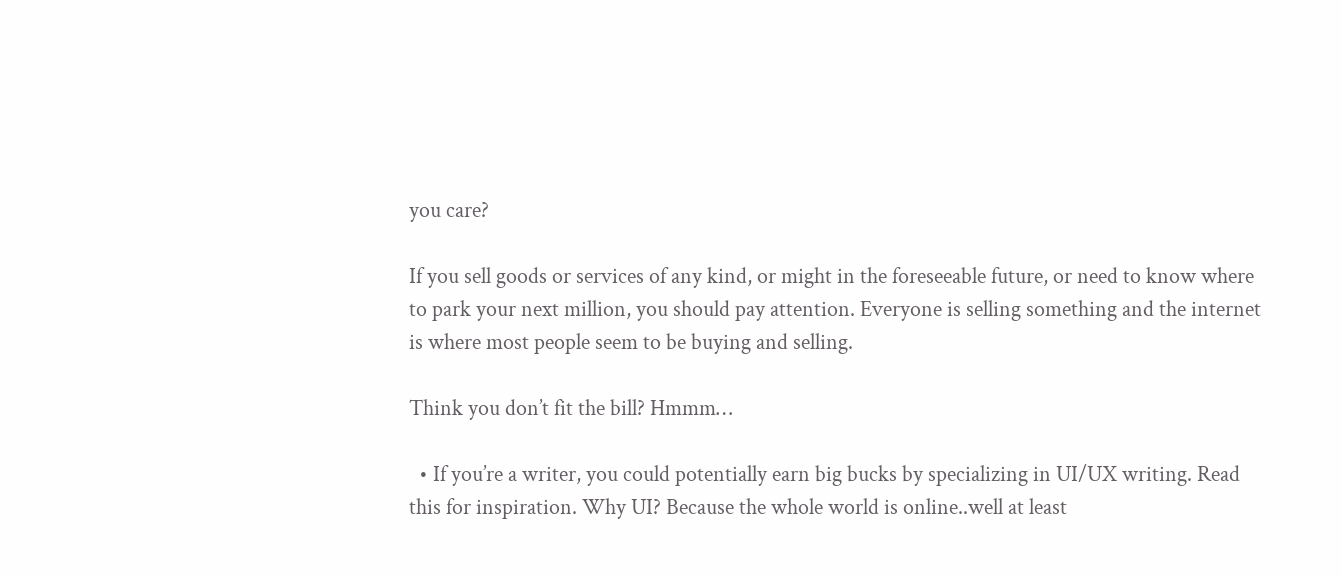you care?

If you sell goods or services of any kind, or might in the foreseeable future, or need to know where to park your next million, you should pay attention. Everyone is selling something and the internet is where most people seem to be buying and selling.

Think you don’t fit the bill? Hmmm…

  • If you’re a writer, you could potentially earn big bucks by specializing in UI/UX writing. Read this for inspiration. Why UI? Because the whole world is online..well at least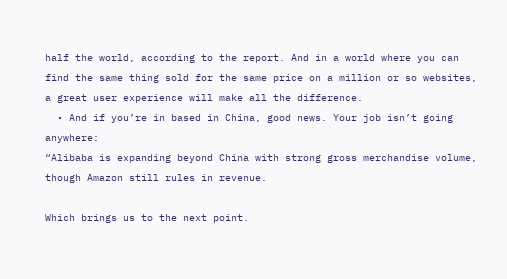half the world, according to the report. And in a world where you can find the same thing sold for the same price on a million or so websites, a great user experience will make all the difference.
  • And if you’re in based in China, good news. Your job isn’t going anywhere:
“Alibaba is expanding beyond China with strong gross merchandise volume, though Amazon still rules in revenue.

Which brings us to the next point.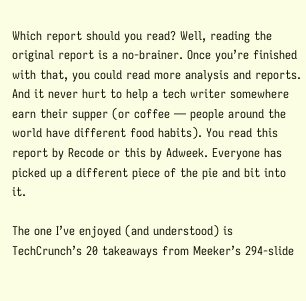Which report should you read? Well, reading the original report is a no-brainer. Once you’re finished with that, you could read more analysis and reports. And it never hurt to help a tech writer somewhere earn their supper (or coffee — people around the world have different food habits). You read this report by Recode or this by Adweek. Everyone has picked up a different piece of the pie and bit into it.

The one I’ve enjoyed (and understood) is TechCrunch’s 20 takeaways from Meeker’s 294-slide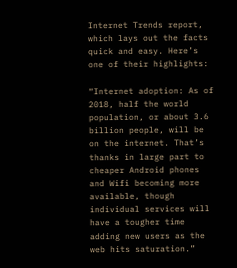Internet Trends report, which lays out the facts quick and easy. Here’s one of their highlights:

“Internet adoption: As of 2018, half the world population, or about 3.6 billion people, will be on the internet. That’s thanks in large part to cheaper Android phones and Wifi becoming more available, though individual services will have a tougher time adding new users as the web hits saturation.”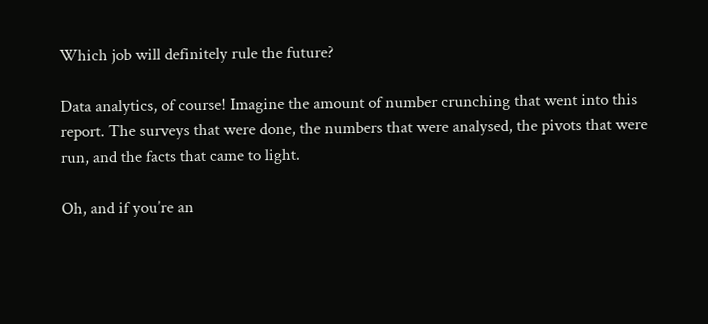Which job will definitely rule the future?

Data analytics, of course! Imagine the amount of number crunching that went into this report. The surveys that were done, the numbers that were analysed, the pivots that were run, and the facts that came to light.

Oh, and if you’re an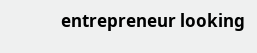entrepreneur looking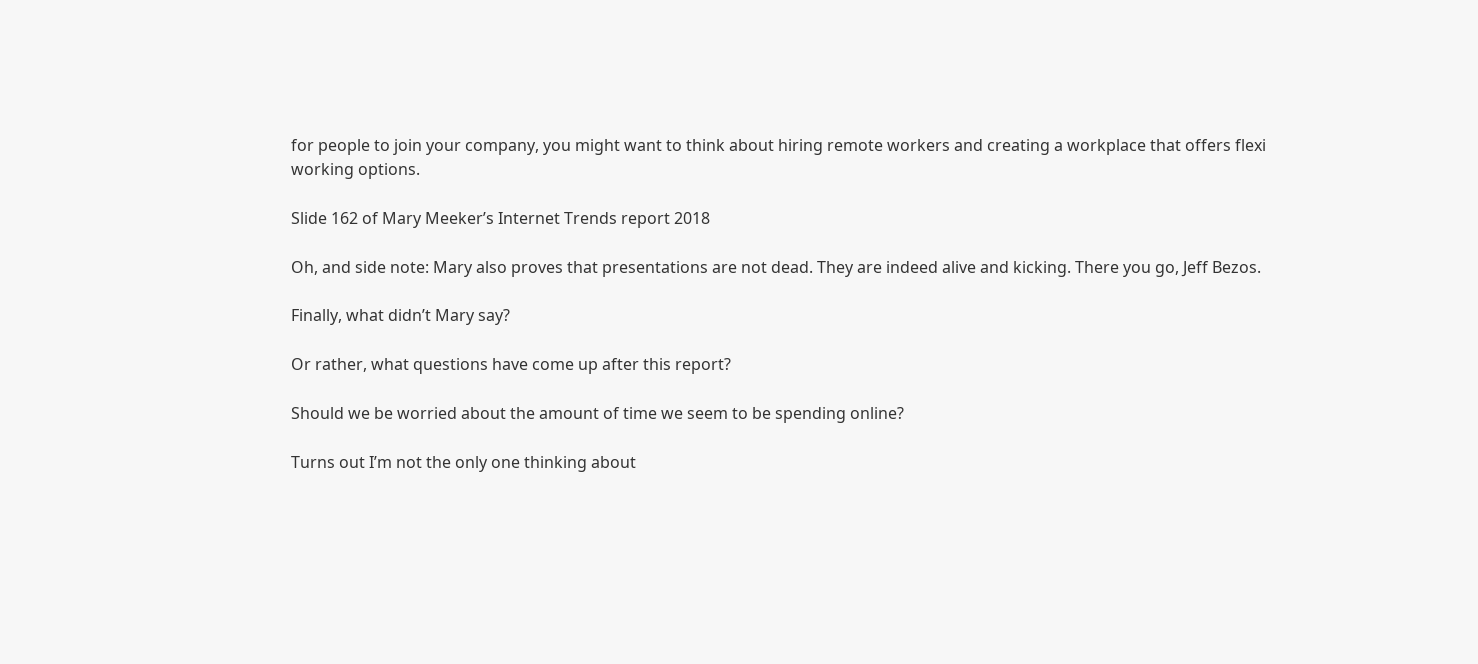for people to join your company, you might want to think about hiring remote workers and creating a workplace that offers flexi working options.

Slide 162 of Mary Meeker’s Internet Trends report 2018

Oh, and side note: Mary also proves that presentations are not dead. They are indeed alive and kicking. There you go, Jeff Bezos.

Finally, what didn’t Mary say?

Or rather, what questions have come up after this report?

Should we be worried about the amount of time we seem to be spending online?

Turns out I’m not the only one thinking about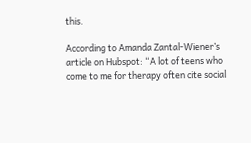this.

According to Amanda Zantal-Wiener’s article on Hubspot: “A lot of teens who come to me for therapy often cite social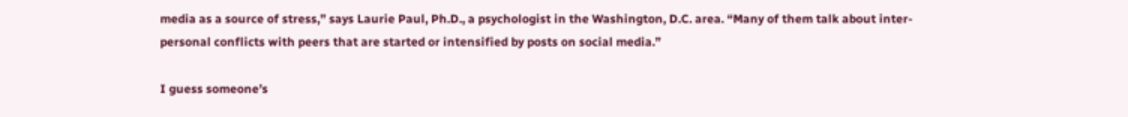media as a source of stress,” says Laurie Paul, Ph.D., a psychologist in the Washington, D.C. area. “Many of them talk about inter-personal conflicts with peers that are started or intensified by posts on social media.”

I guess someone’s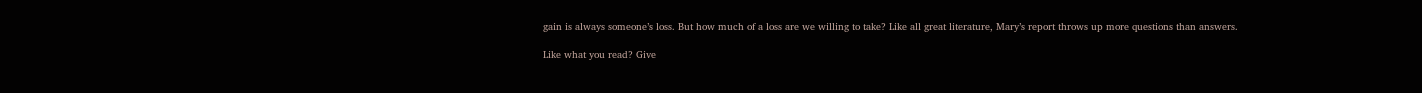gain is always someone’s loss. But how much of a loss are we willing to take? Like all great literature, Mary’s report throws up more questions than answers.

Like what you read? Give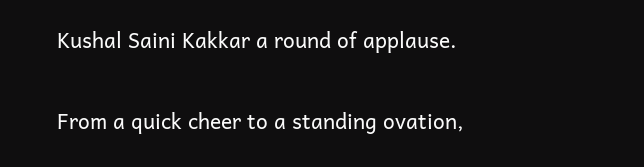Kushal Saini Kakkar a round of applause.

From a quick cheer to a standing ovation,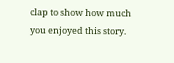clap to show how much you enjoyed this story.